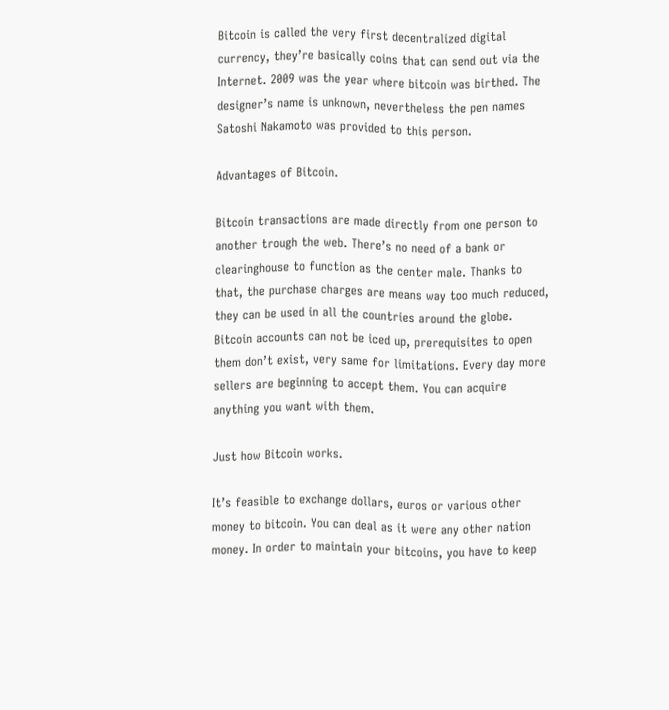Bitcoin is called the very first decentralized digital currency, they’re basically coins that can send out via the Internet. 2009 was the year where bitcoin was birthed. The designer’s name is unknown, nevertheless the pen names Satoshi Nakamoto was provided to this person.

Advantages of Bitcoin.

Bitcoin transactions are made directly from one person to another trough the web. There’s no need of a bank or clearinghouse to function as the center male. Thanks to that, the purchase charges are means way too much reduced, they can be used in all the countries around the globe. Bitcoin accounts can not be iced up, prerequisites to open them don’t exist, very same for limitations. Every day more sellers are beginning to accept them. You can acquire anything you want with them.

Just how Bitcoin works.

It’s feasible to exchange dollars, euros or various other money to bitcoin. You can deal as it were any other nation money. In order to maintain your bitcoins, you have to keep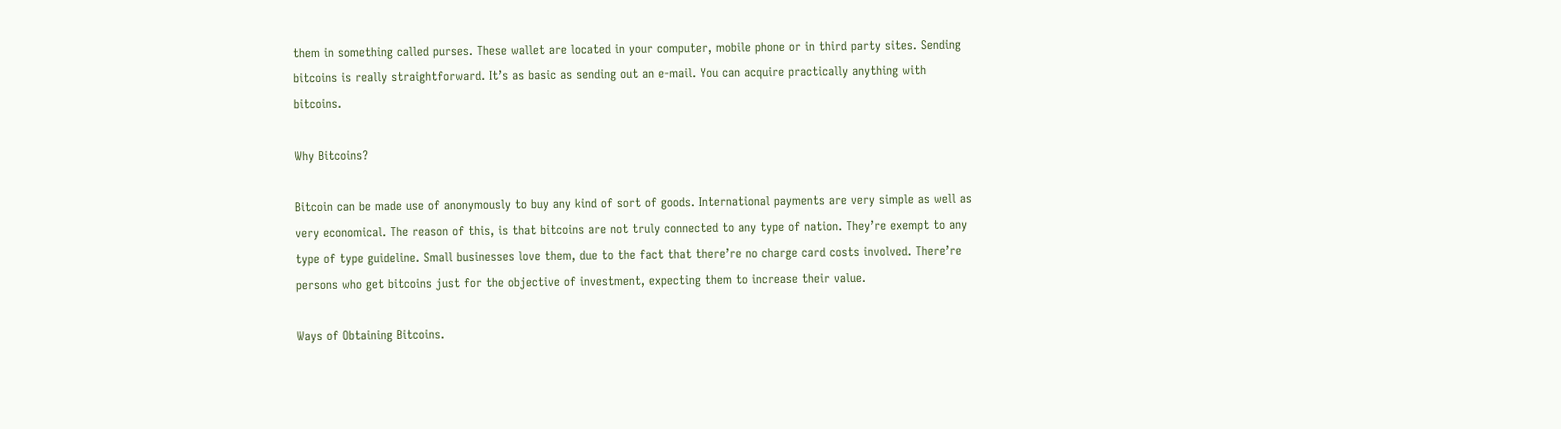them in something called purses. These wallet are located in your computer, mobile phone or in third party sites. Sending bitcoins is really straightforward. It’s as basic as sending out an e-mail. You can acquire practically anything with bitcoins.

Why Bitcoins?

Bitcoin can be made use of anonymously to buy any kind of sort of goods. International payments are very simple as well as very economical. The reason of this, is that bitcoins are not truly connected to any type of nation. They’re exempt to any type of type guideline. Small businesses love them, due to the fact that there’re no charge card costs involved. There’re persons who get bitcoins just for the objective of investment, expecting them to increase their value.

Ways of Obtaining Bitcoins.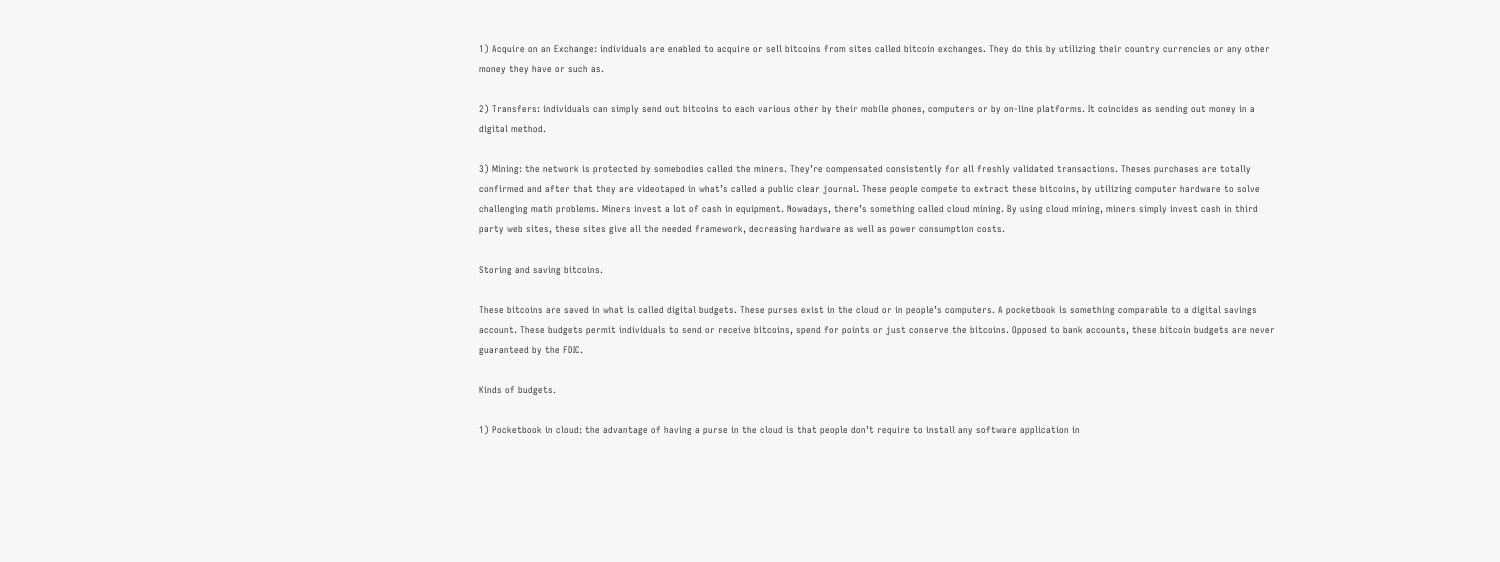1) Acquire on an Exchange: individuals are enabled to acquire or sell bitcoins from sites called bitcoin exchanges. They do this by utilizing their country currencies or any other money they have or such as.

2) Transfers: individuals can simply send out bitcoins to each various other by their mobile phones, computers or by on-line platforms. It coincides as sending out money in a digital method.

3) Mining: the network is protected by somebodies called the miners. They’re compensated consistently for all freshly validated transactions. Theses purchases are totally confirmed and after that they are videotaped in what’s called a public clear journal. These people compete to extract these bitcoins, by utilizing computer hardware to solve challenging math problems. Miners invest a lot of cash in equipment. Nowadays, there’s something called cloud mining. By using cloud mining, miners simply invest cash in third party web sites, these sites give all the needed framework, decreasing hardware as well as power consumption costs.

Storing and saving bitcoins.

These bitcoins are saved in what is called digital budgets. These purses exist in the cloud or in people’s computers. A pocketbook is something comparable to a digital savings account. These budgets permit individuals to send or receive bitcoins, spend for points or just conserve the bitcoins. Opposed to bank accounts, these bitcoin budgets are never guaranteed by the FDIC.

Kinds of budgets.

1) Pocketbook in cloud: the advantage of having a purse in the cloud is that people don’t require to install any software application in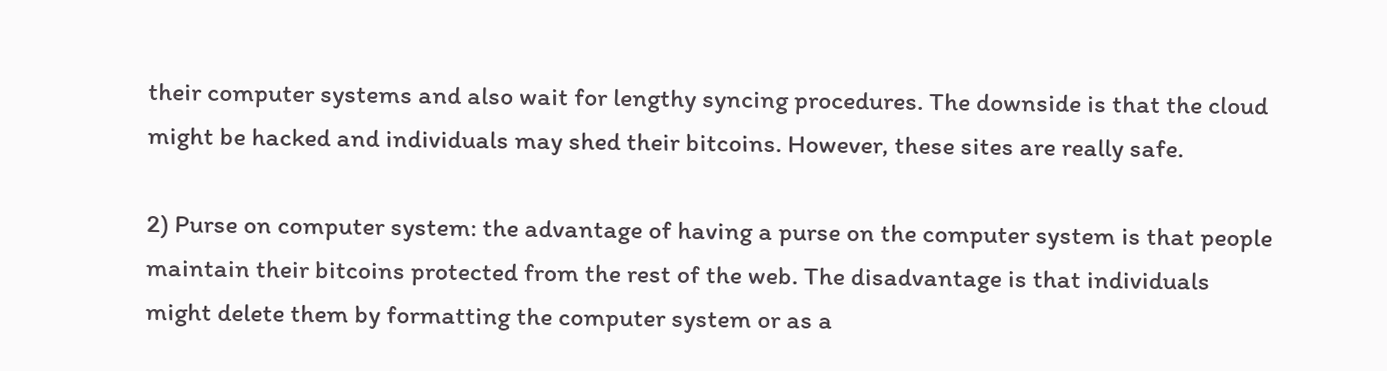their computer systems and also wait for lengthy syncing procedures. The downside is that the cloud might be hacked and individuals may shed their bitcoins. However, these sites are really safe.

2) Purse on computer system: the advantage of having a purse on the computer system is that people maintain their bitcoins protected from the rest of the web. The disadvantage is that individuals might delete them by formatting the computer system or as a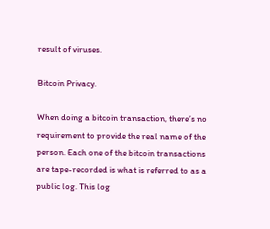result of viruses.

Bitcoin Privacy.

When doing a bitcoin transaction, there’s no requirement to provide the real name of the person. Each one of the bitcoin transactions are tape-recorded is what is referred to as a public log. This log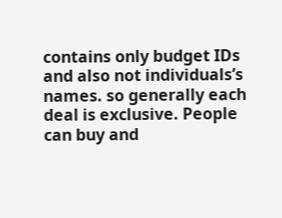contains only budget IDs and also not individuals’s names. so generally each deal is exclusive. People can buy and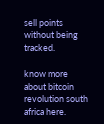sell points without being tracked.

know more about bitcoin revolution south africa here.